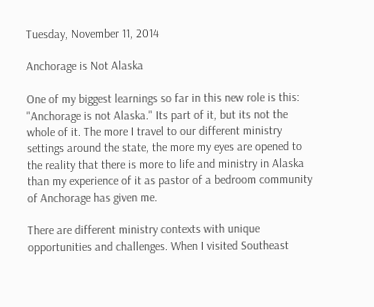Tuesday, November 11, 2014

Anchorage is Not Alaska

One of my biggest learnings so far in this new role is this: "Anchorage is not Alaska." Its part of it, but its not the whole of it. The more I travel to our different ministry settings around the state, the more my eyes are opened to the reality that there is more to life and ministry in Alaska than my experience of it as pastor of a bedroom community of Anchorage has given me.

There are different ministry contexts with unique opportunities and challenges. When I visited Southeast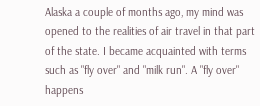Alaska a couple of months ago, my mind was opened to the realities of air travel in that part of the state. I became acquainted with terms such as "fly over" and "milk run". A "fly over" happens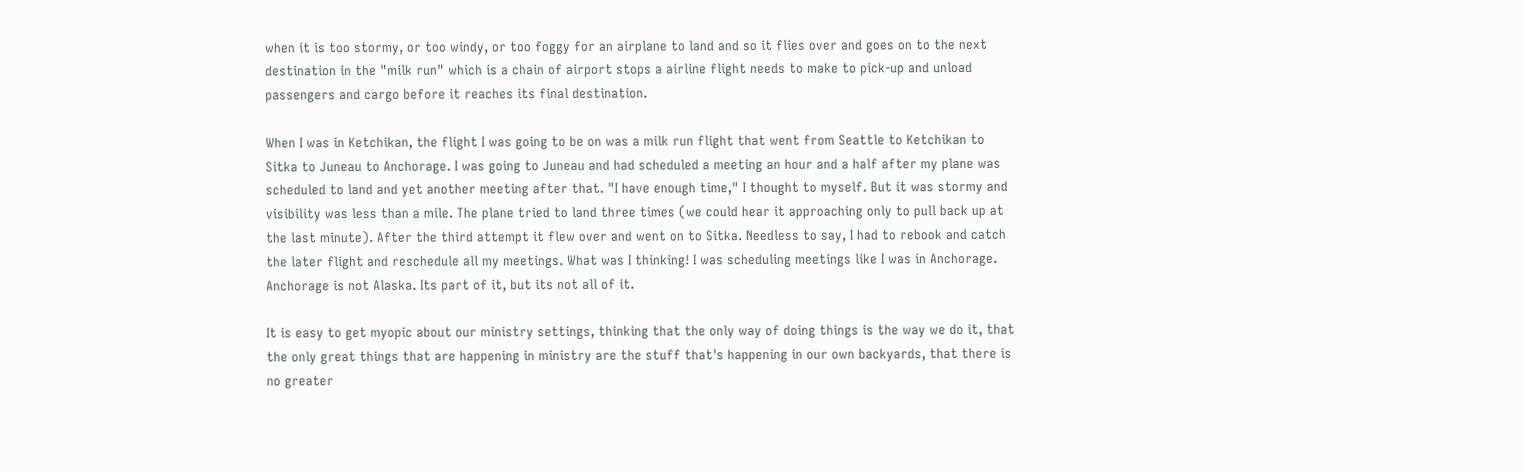when it is too stormy, or too windy, or too foggy for an airplane to land and so it flies over and goes on to the next destination in the "milk run" which is a chain of airport stops a airline flight needs to make to pick-up and unload passengers and cargo before it reaches its final destination.

When I was in Ketchikan, the flight I was going to be on was a milk run flight that went from Seattle to Ketchikan to Sitka to Juneau to Anchorage. I was going to Juneau and had scheduled a meeting an hour and a half after my plane was scheduled to land and yet another meeting after that. "I have enough time," I thought to myself. But it was stormy and visibility was less than a mile. The plane tried to land three times (we could hear it approaching only to pull back up at the last minute). After the third attempt it flew over and went on to Sitka. Needless to say, I had to rebook and catch the later flight and reschedule all my meetings. What was I thinking! I was scheduling meetings like I was in Anchorage. Anchorage is not Alaska. Its part of it, but its not all of it.

It is easy to get myopic about our ministry settings, thinking that the only way of doing things is the way we do it, that the only great things that are happening in ministry are the stuff that's happening in our own backyards, that there is no greater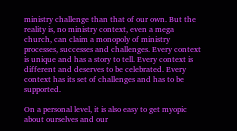ministry challenge than that of our own. But the reality is, no ministry context, even a mega church, can claim a monopoly of ministry processes, successes and challenges. Every context is unique and has a story to tell. Every context is different and deserves to be celebrated. Every context has its set of challenges and has to be supported.

On a personal level, it is also easy to get myopic about ourselves and our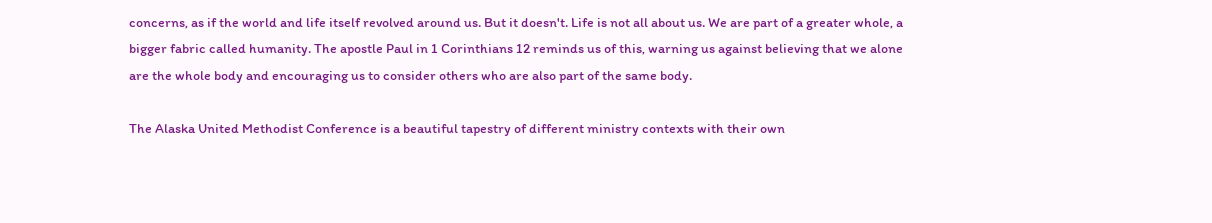concerns, as if the world and life itself revolved around us. But it doesn't. Life is not all about us. We are part of a greater whole, a bigger fabric called humanity. The apostle Paul in 1 Corinthians 12 reminds us of this, warning us against believing that we alone are the whole body and encouraging us to consider others who are also part of the same body.

The Alaska United Methodist Conference is a beautiful tapestry of different ministry contexts with their own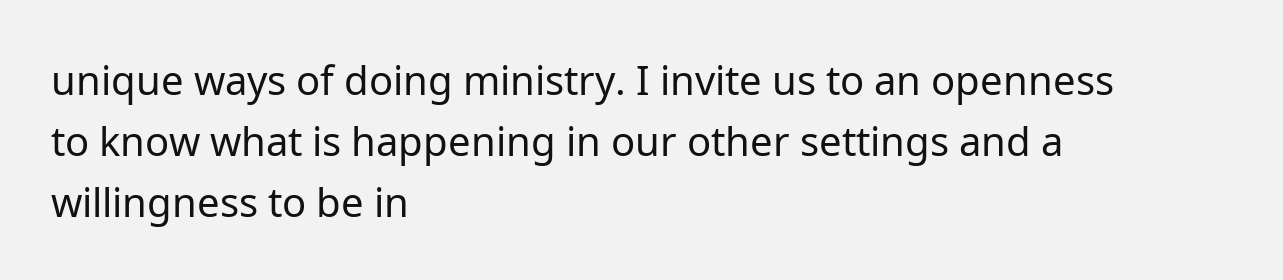unique ways of doing ministry. I invite us to an openness to know what is happening in our other settings and a willingness to be in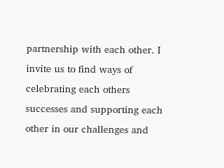partnership with each other. I invite us to find ways of celebrating each others successes and supporting each other in our challenges and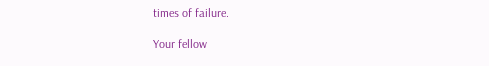times of failure.

Your fellow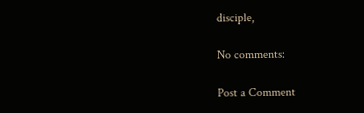disciple,

No comments:

Post a Comment